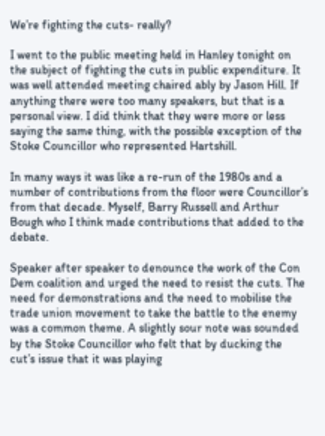We’re fighting the cuts- really?

I went to the public meeting held in Hanley tonight on the subject of fighting the cuts in public expenditure. It was well attended meeting chaired ably by Jason Hill. If anything there were too many speakers, but that is a personal view. I did think that they were more or less saying the same thing, with the possible exception of the Stoke Councillor who represented Hartshill.

In many ways it was like a re-run of the 1980s and a number of contributions from the floor were Councillor’s from that decade. Myself, Barry Russell and Arthur Bough who I think made contributions that added to the debate.

Speaker after speaker to denounce the work of the Con Dem coalition and urged the need to resist the cuts. The need for demonstrations and the need to mobilise the trade union movement to take the battle to the enemy was a common theme. A slightly sour note was sounded by the Stoke Councillor who felt that by ducking the cut’s issue that it was playing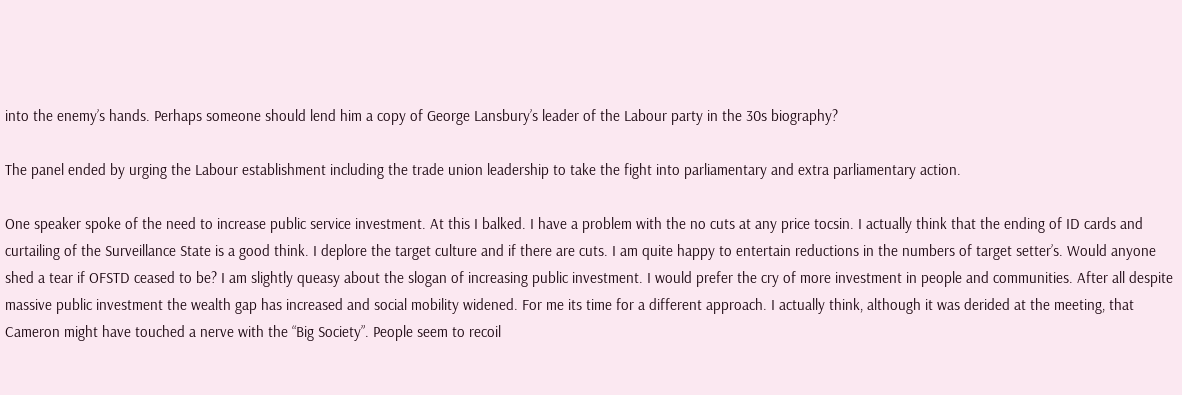into the enemy’s hands. Perhaps someone should lend him a copy of George Lansbury’s leader of the Labour party in the 30s biography?

The panel ended by urging the Labour establishment including the trade union leadership to take the fight into parliamentary and extra parliamentary action.

One speaker spoke of the need to increase public service investment. At this I balked. I have a problem with the no cuts at any price tocsin. I actually think that the ending of ID cards and curtailing of the Surveillance State is a good think. I deplore the target culture and if there are cuts. I am quite happy to entertain reductions in the numbers of target setter’s. Would anyone shed a tear if OFSTD ceased to be? I am slightly queasy about the slogan of increasing public investment. I would prefer the cry of more investment in people and communities. After all despite massive public investment the wealth gap has increased and social mobility widened. For me its time for a different approach. I actually think, although it was derided at the meeting, that Cameron might have touched a nerve with the “Big Society”. People seem to recoil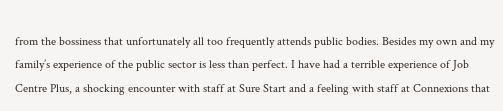from the bossiness that unfortunately all too frequently attends public bodies. Besides my own and my family’s experience of the public sector is less than perfect. I have had a terrible experience of Job Centre Plus, a shocking encounter with staff at Sure Start and a feeling with staff at Connexions that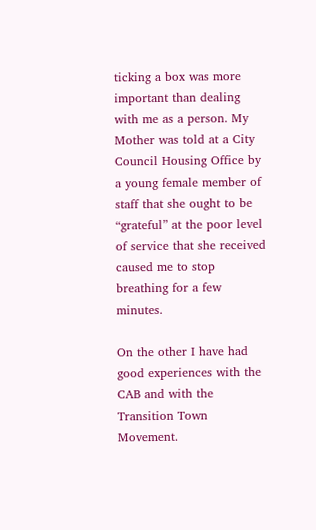ticking a box was more important than dealing with me as a person. My Mother was told at a City Council Housing Office by a young female member of staff that she ought to be “grateful” at the poor level of service that she received caused me to stop breathing for a few minutes.

On the other I have had good experiences with the CAB and with the Transition Town Movement.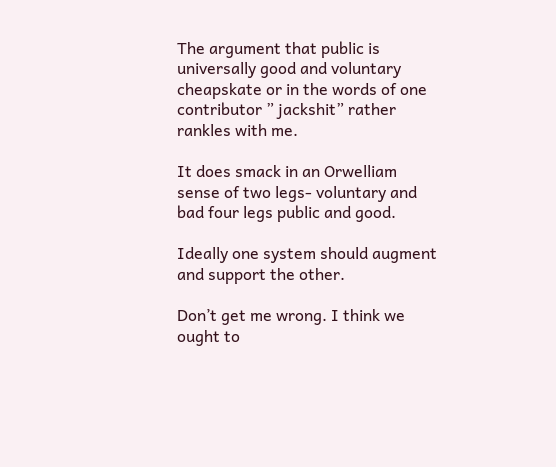The argument that public is universally good and voluntary cheapskate or in the words of one contributor ” jackshit” rather rankles with me.

It does smack in an Orwelliam sense of two legs- voluntary and bad four legs public and good.

Ideally one system should augment and support the other.

Don’t get me wrong. I think we ought to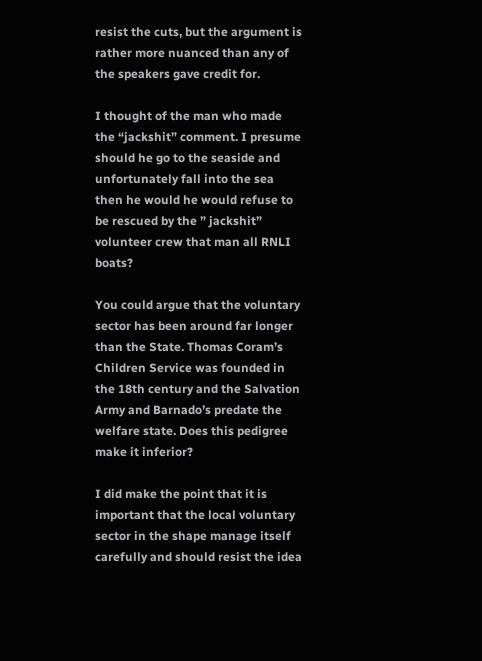resist the cuts, but the argument is rather more nuanced than any of the speakers gave credit for.

I thought of the man who made the “jackshit” comment. I presume should he go to the seaside and unfortunately fall into the sea then he would he would refuse to be rescued by the ” jackshit” volunteer crew that man all RNLI boats?

You could argue that the voluntary sector has been around far longer than the State. Thomas Coram’s Children Service was founded in the 18th century and the Salvation Army and Barnado’s predate the welfare state. Does this pedigree make it inferior?

I did make the point that it is important that the local voluntary sector in the shape manage itself carefully and should resist the idea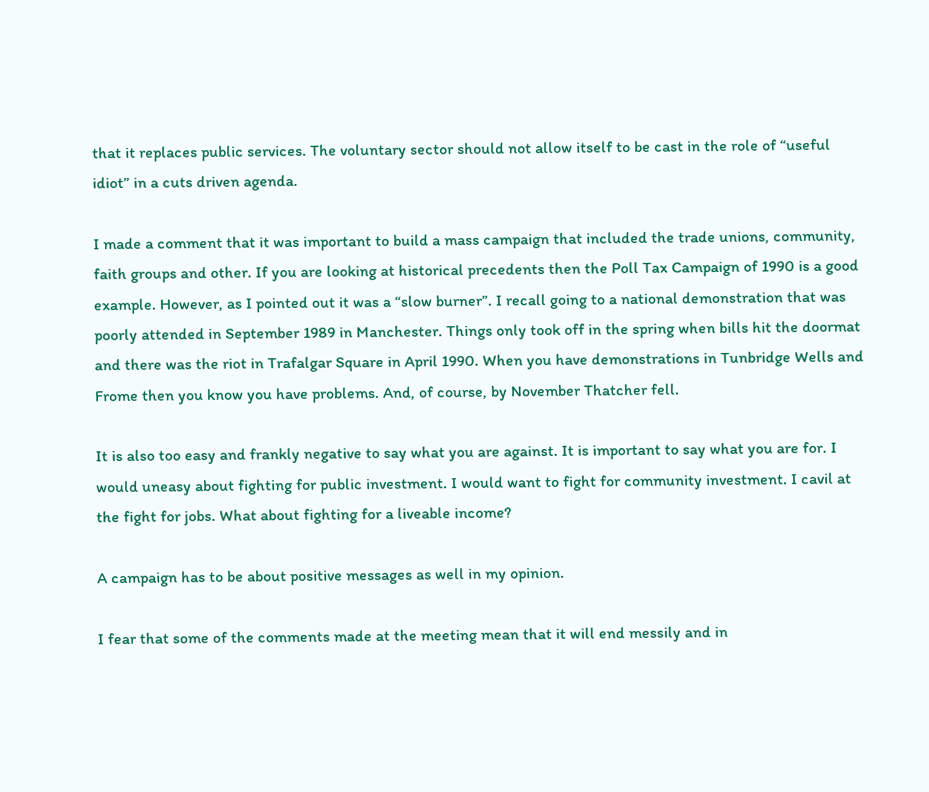that it replaces public services. The voluntary sector should not allow itself to be cast in the role of “useful idiot” in a cuts driven agenda.

I made a comment that it was important to build a mass campaign that included the trade unions, community, faith groups and other. If you are looking at historical precedents then the Poll Tax Campaign of 1990 is a good example. However, as I pointed out it was a “slow burner”. I recall going to a national demonstration that was poorly attended in September 1989 in Manchester. Things only took off in the spring when bills hit the doormat and there was the riot in Trafalgar Square in April 1990. When you have demonstrations in Tunbridge Wells and Frome then you know you have problems. And, of course, by November Thatcher fell.

It is also too easy and frankly negative to say what you are against. It is important to say what you are for. I would uneasy about fighting for public investment. I would want to fight for community investment. I cavil at the fight for jobs. What about fighting for a liveable income?

A campaign has to be about positive messages as well in my opinion.

I fear that some of the comments made at the meeting mean that it will end messily and in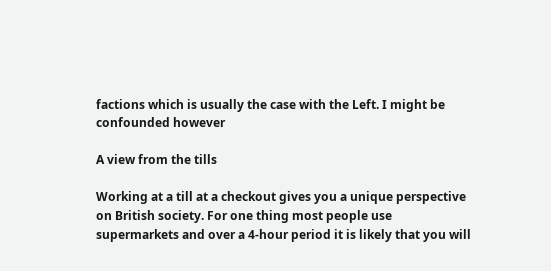factions which is usually the case with the Left. I might be confounded however

A view from the tills

Working at a till at a checkout gives you a unique perspective on British society. For one thing most people use supermarkets and over a 4-hour period it is likely that you will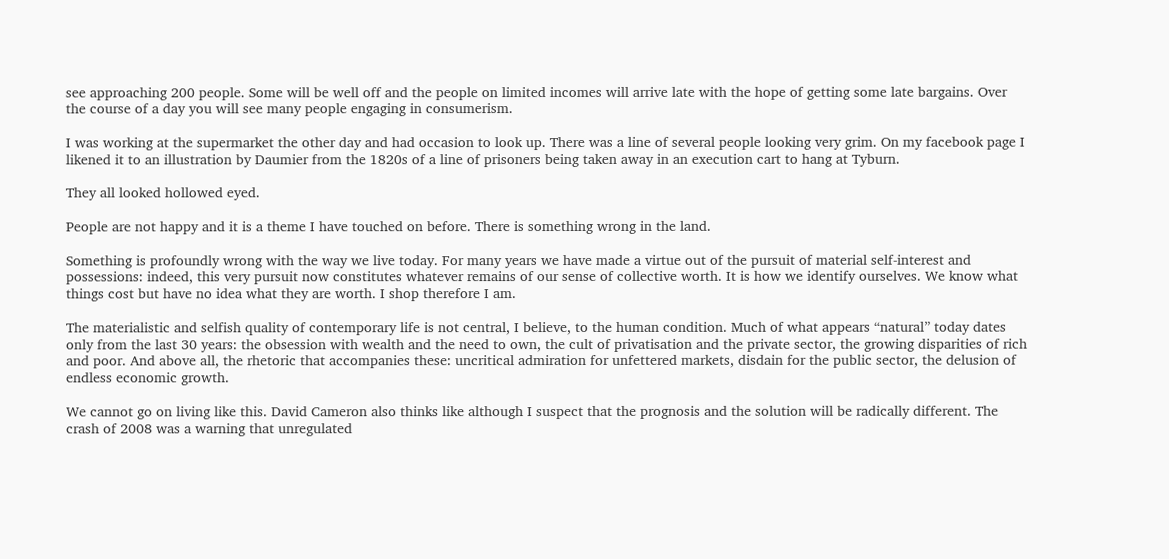see approaching 200 people. Some will be well off and the people on limited incomes will arrive late with the hope of getting some late bargains. Over the course of a day you will see many people engaging in consumerism.

I was working at the supermarket the other day and had occasion to look up. There was a line of several people looking very grim. On my facebook page I likened it to an illustration by Daumier from the 1820s of a line of prisoners being taken away in an execution cart to hang at Tyburn.

They all looked hollowed eyed.

People are not happy and it is a theme I have touched on before. There is something wrong in the land.

Something is profoundly wrong with the way we live today. For many years we have made a virtue out of the pursuit of material self-interest and possessions: indeed, this very pursuit now constitutes whatever remains of our sense of collective worth. It is how we identify ourselves. We know what things cost but have no idea what they are worth. I shop therefore I am.

The materialistic and selfish quality of contemporary life is not central, I believe, to the human condition. Much of what appears “natural” today dates only from the last 30 years: the obsession with wealth and the need to own, the cult of privatisation and the private sector, the growing disparities of rich and poor. And above all, the rhetoric that accompanies these: uncritical admiration for unfettered markets, disdain for the public sector, the delusion of endless economic growth.

We cannot go on living like this. David Cameron also thinks like although I suspect that the prognosis and the solution will be radically different. The crash of 2008 was a warning that unregulated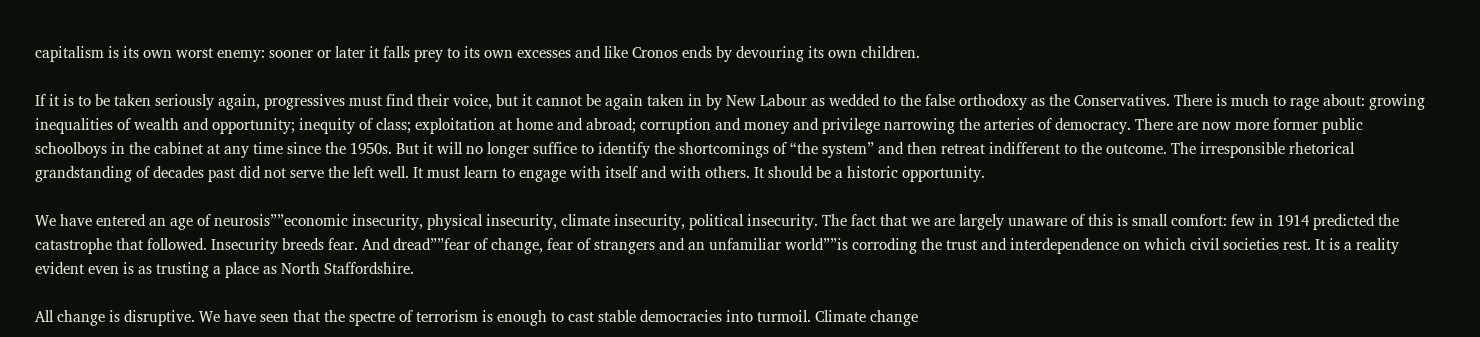capitalism is its own worst enemy: sooner or later it falls prey to its own excesses and like Cronos ends by devouring its own children.

If it is to be taken seriously again, progressives must find their voice, but it cannot be again taken in by New Labour as wedded to the false orthodoxy as the Conservatives. There is much to rage about: growing inequalities of wealth and opportunity; inequity of class; exploitation at home and abroad; corruption and money and privilege narrowing the arteries of democracy. There are now more former public schoolboys in the cabinet at any time since the 1950s. But it will no longer suffice to identify the shortcomings of “the system” and then retreat indifferent to the outcome. The irresponsible rhetorical grandstanding of decades past did not serve the left well. It must learn to engage with itself and with others. It should be a historic opportunity.

We have entered an age of neurosis””economic insecurity, physical insecurity, climate insecurity, political insecurity. The fact that we are largely unaware of this is small comfort: few in 1914 predicted the catastrophe that followed. Insecurity breeds fear. And dread””fear of change, fear of strangers and an unfamiliar world””is corroding the trust and interdependence on which civil societies rest. It is a reality evident even is as trusting a place as North Staffordshire.

All change is disruptive. We have seen that the spectre of terrorism is enough to cast stable democracies into turmoil. Climate change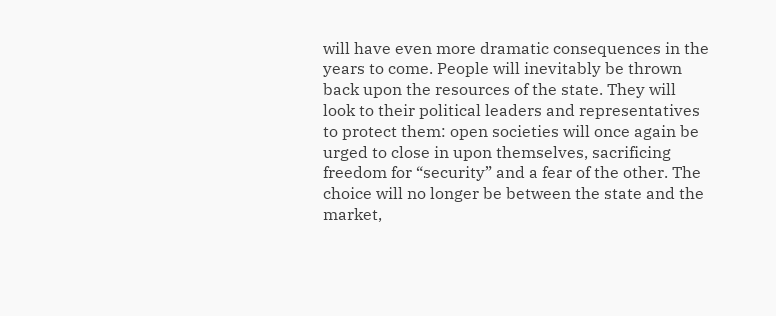will have even more dramatic consequences in the years to come. People will inevitably be thrown back upon the resources of the state. They will look to their political leaders and representatives to protect them: open societies will once again be urged to close in upon themselves, sacrificing freedom for “security” and a fear of the other. The choice will no longer be between the state and the market,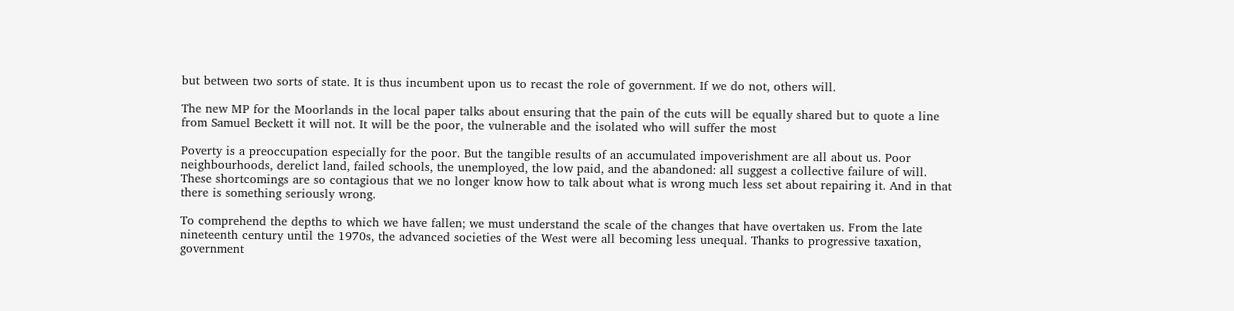but between two sorts of state. It is thus incumbent upon us to recast the role of government. If we do not, others will.

The new MP for the Moorlands in the local paper talks about ensuring that the pain of the cuts will be equally shared but to quote a line from Samuel Beckett it will not. It will be the poor, the vulnerable and the isolated who will suffer the most

Poverty is a preoccupation especially for the poor. But the tangible results of an accumulated impoverishment are all about us. Poor neighbourhoods, derelict land, failed schools, the unemployed, the low paid, and the abandoned: all suggest a collective failure of will. These shortcomings are so contagious that we no longer know how to talk about what is wrong much less set about repairing it. And in that there is something seriously wrong.

To comprehend the depths to which we have fallen; we must understand the scale of the changes that have overtaken us. From the late nineteenth century until the 1970s, the advanced societies of the West were all becoming less unequal. Thanks to progressive taxation, government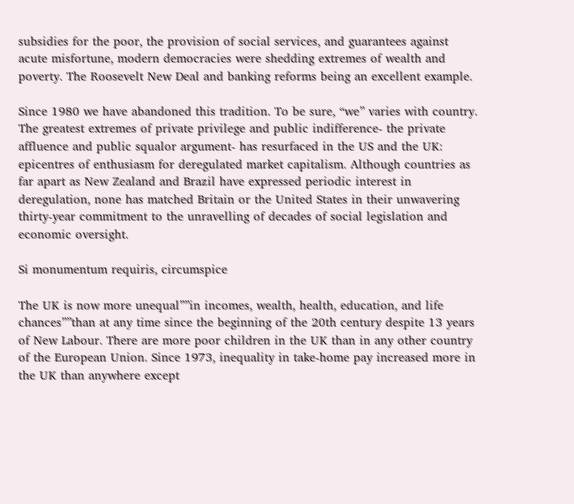subsidies for the poor, the provision of social services, and guarantees against acute misfortune, modern democracies were shedding extremes of wealth and poverty. The Roosevelt New Deal and banking reforms being an excellent example.

Since 1980 we have abandoned this tradition. To be sure, “we” varies with country. The greatest extremes of private privilege and public indifference- the private affluence and public squalor argument- has resurfaced in the US and the UK: epicentres of enthusiasm for deregulated market capitalism. Although countries as far apart as New Zealand and Brazil have expressed periodic interest in deregulation, none has matched Britain or the United States in their unwavering thirty-year commitment to the unravelling of decades of social legislation and economic oversight.

Si monumentum requiris, circumspice

The UK is now more unequal””in incomes, wealth, health, education, and life chances””than at any time since the beginning of the 20th century despite 13 years of New Labour. There are more poor children in the UK than in any other country of the European Union. Since 1973, inequality in take-home pay increased more in the UK than anywhere except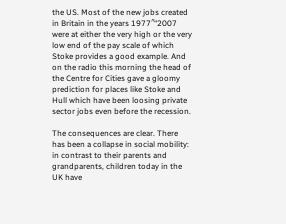the US. Most of the new jobs created in Britain in the years 1977″“2007 were at either the very high or the very low end of the pay scale of which Stoke provides a good example. And on the radio this morning the head of the Centre for Cities gave a gloomy prediction for places like Stoke and Hull which have been loosing private sector jobs even before the recession.

The consequences are clear. There has been a collapse in social mobility: in contrast to their parents and grandparents, children today in the UK have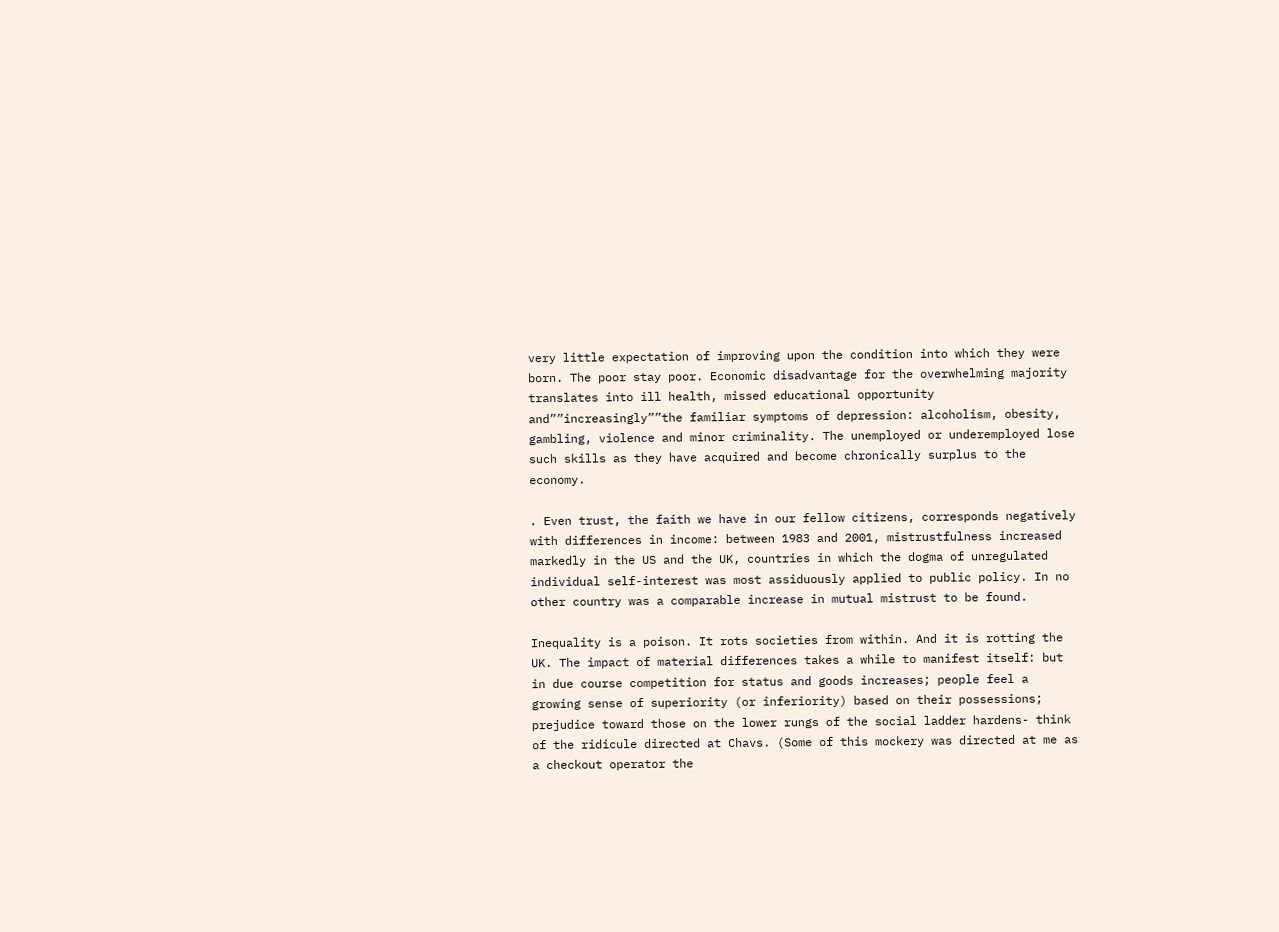very little expectation of improving upon the condition into which they were born. The poor stay poor. Economic disadvantage for the overwhelming majority translates into ill health, missed educational opportunity and””increasingly””the familiar symptoms of depression: alcoholism, obesity, gambling, violence and minor criminality. The unemployed or underemployed lose such skills as they have acquired and become chronically surplus to the economy.

. Even trust, the faith we have in our fellow citizens, corresponds negatively with differences in income: between 1983 and 2001, mistrustfulness increased markedly in the US and the UK, countries in which the dogma of unregulated individual self-interest was most assiduously applied to public policy. In no other country was a comparable increase in mutual mistrust to be found.

Inequality is a poison. It rots societies from within. And it is rotting the UK. The impact of material differences takes a while to manifest itself: but in due course competition for status and goods increases; people feel a growing sense of superiority (or inferiority) based on their possessions; prejudice toward those on the lower rungs of the social ladder hardens- think of the ridicule directed at Chavs. (Some of this mockery was directed at me as a checkout operator the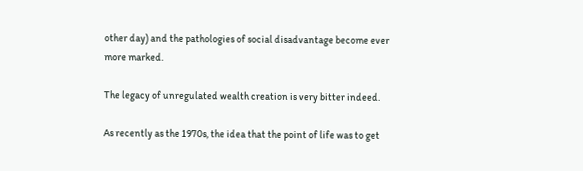other day) and the pathologies of social disadvantage become ever more marked.

The legacy of unregulated wealth creation is very bitter indeed.

As recently as the 1970s, the idea that the point of life was to get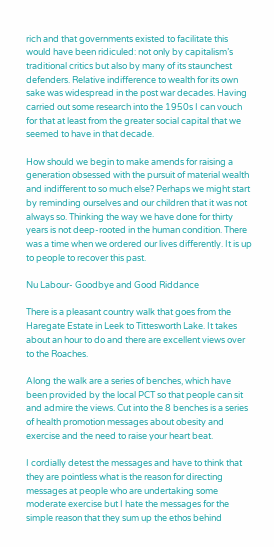rich and that governments existed to facilitate this would have been ridiculed: not only by capitalism’s traditional critics but also by many of its staunchest defenders. Relative indifference to wealth for its own sake was widespread in the post war decades. Having carried out some research into the 1950s I can vouch for that at least from the greater social capital that we seemed to have in that decade.

How should we begin to make amends for raising a generation obsessed with the pursuit of material wealth and indifferent to so much else? Perhaps we might start by reminding ourselves and our children that it was not always so. Thinking the way we have done for thirty years is not deep-rooted in the human condition. There was a time when we ordered our lives differently. It is up to people to recover this past.

Nu Labour- Goodbye and Good Riddance

There is a pleasant country walk that goes from the Haregate Estate in Leek to Tittesworth Lake. It takes about an hour to do and there are excellent views over to the Roaches.

Along the walk are a series of benches, which have been provided by the local PCT so that people can sit and admire the views. Cut into the 8 benches is a series of health promotion messages about obesity and exercise and the need to raise your heart beat.

I cordially detest the messages and have to think that they are pointless what is the reason for directing messages at people who are undertaking some moderate exercise but I hate the messages for the simple reason that they sum up the ethos behind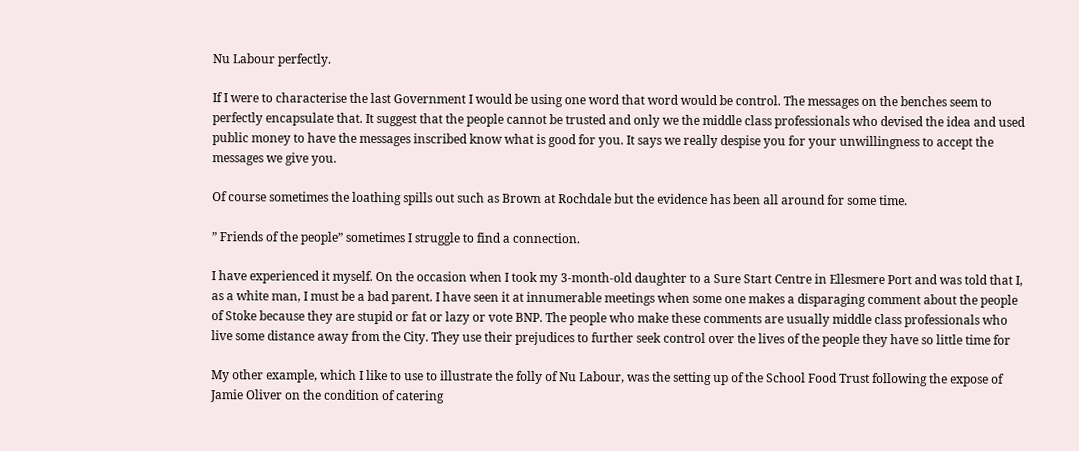Nu Labour perfectly.

If I were to characterise the last Government I would be using one word that word would be control. The messages on the benches seem to perfectly encapsulate that. It suggest that the people cannot be trusted and only we the middle class professionals who devised the idea and used public money to have the messages inscribed know what is good for you. It says we really despise you for your unwillingness to accept the messages we give you.

Of course sometimes the loathing spills out such as Brown at Rochdale but the evidence has been all around for some time.

” Friends of the people” sometimes I struggle to find a connection.

I have experienced it myself. On the occasion when I took my 3-month-old daughter to a Sure Start Centre in Ellesmere Port and was told that I, as a white man, I must be a bad parent. I have seen it at innumerable meetings when some one makes a disparaging comment about the people of Stoke because they are stupid or fat or lazy or vote BNP. The people who make these comments are usually middle class professionals who live some distance away from the City. They use their prejudices to further seek control over the lives of the people they have so little time for

My other example, which I like to use to illustrate the folly of Nu Labour, was the setting up of the School Food Trust following the expose of Jamie Oliver on the condition of catering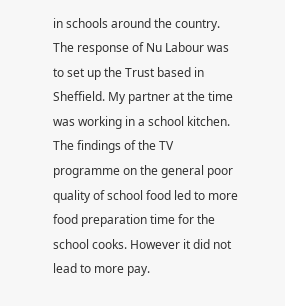in schools around the country. The response of Nu Labour was to set up the Trust based in Sheffield. My partner at the time was working in a school kitchen. The findings of the TV programme on the general poor quality of school food led to more food preparation time for the school cooks. However it did not lead to more pay.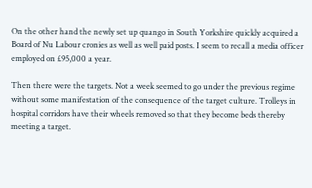On the other hand the newly set up quango in South Yorkshire quickly acquired a Board of Nu Labour cronies as well as well paid posts. I seem to recall a media officer employed on £95,000 a year.

Then there were the targets. Not a week seemed to go under the previous regime without some manifestation of the consequence of the target culture. Trolleys in hospital corridors have their wheels removed so that they become beds thereby meeting a target.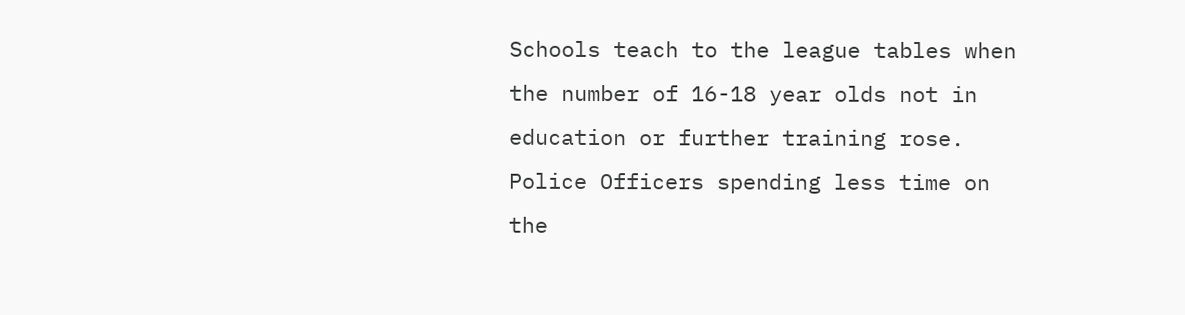Schools teach to the league tables when the number of 16-18 year olds not in education or further training rose. Police Officers spending less time on the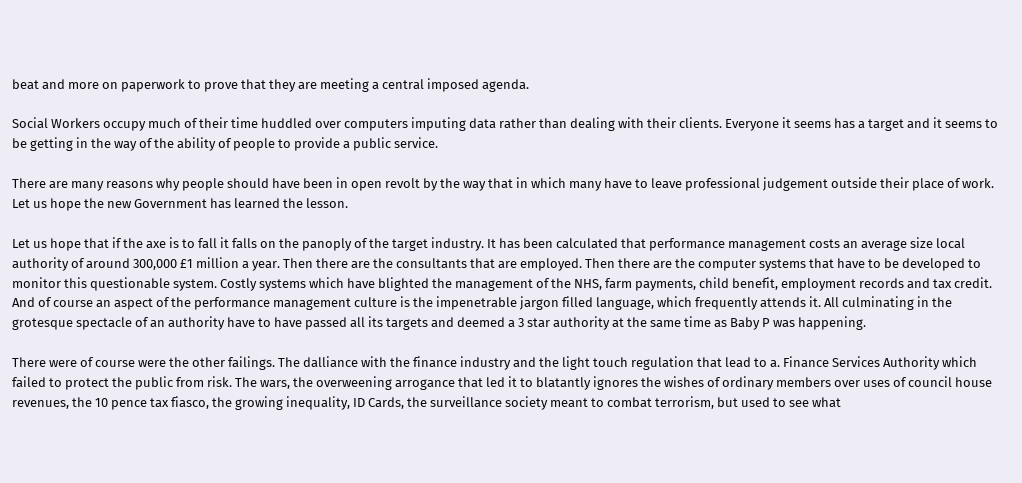beat and more on paperwork to prove that they are meeting a central imposed agenda.

Social Workers occupy much of their time huddled over computers imputing data rather than dealing with their clients. Everyone it seems has a target and it seems to be getting in the way of the ability of people to provide a public service.

There are many reasons why people should have been in open revolt by the way that in which many have to leave professional judgement outside their place of work. Let us hope the new Government has learned the lesson.

Let us hope that if the axe is to fall it falls on the panoply of the target industry. It has been calculated that performance management costs an average size local authority of around 300,000 £1 million a year. Then there are the consultants that are employed. Then there are the computer systems that have to be developed to monitor this questionable system. Costly systems which have blighted the management of the NHS, farm payments, child benefit, employment records and tax credit. And of course an aspect of the performance management culture is the impenetrable jargon filled language, which frequently attends it. All culminating in the grotesque spectacle of an authority have to have passed all its targets and deemed a 3 star authority at the same time as Baby P was happening.

There were of course were the other failings. The dalliance with the finance industry and the light touch regulation that lead to a. Finance Services Authority which failed to protect the public from risk. The wars, the overweening arrogance that led it to blatantly ignores the wishes of ordinary members over uses of council house revenues, the 10 pence tax fiasco, the growing inequality, ID Cards, the surveillance society meant to combat terrorism, but used to see what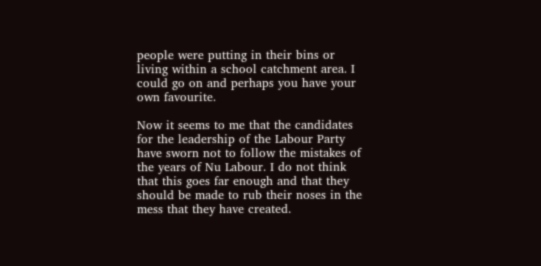people were putting in their bins or living within a school catchment area. I could go on and perhaps you have your own favourite.

Now it seems to me that the candidates for the leadership of the Labour Party have sworn not to follow the mistakes of the years of Nu Labour. I do not think that this goes far enough and that they should be made to rub their noses in the mess that they have created.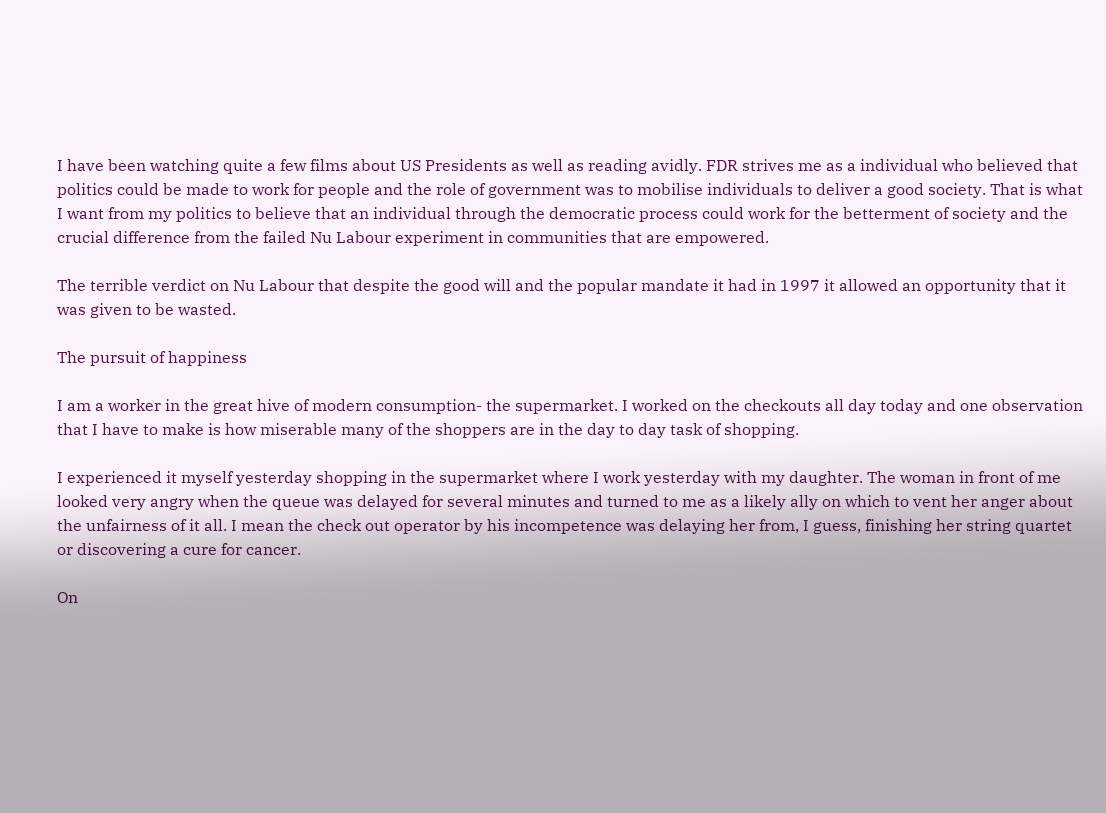I have been watching quite a few films about US Presidents as well as reading avidly. FDR strives me as a individual who believed that politics could be made to work for people and the role of government was to mobilise individuals to deliver a good society. That is what I want from my politics to believe that an individual through the democratic process could work for the betterment of society and the crucial difference from the failed Nu Labour experiment in communities that are empowered.

The terrible verdict on Nu Labour that despite the good will and the popular mandate it had in 1997 it allowed an opportunity that it was given to be wasted.

The pursuit of happiness

I am a worker in the great hive of modern consumption- the supermarket. I worked on the checkouts all day today and one observation that I have to make is how miserable many of the shoppers are in the day to day task of shopping.

I experienced it myself yesterday shopping in the supermarket where I work yesterday with my daughter. The woman in front of me looked very angry when the queue was delayed for several minutes and turned to me as a likely ally on which to vent her anger about the unfairness of it all. I mean the check out operator by his incompetence was delaying her from, I guess, finishing her string quartet or discovering a cure for cancer.

On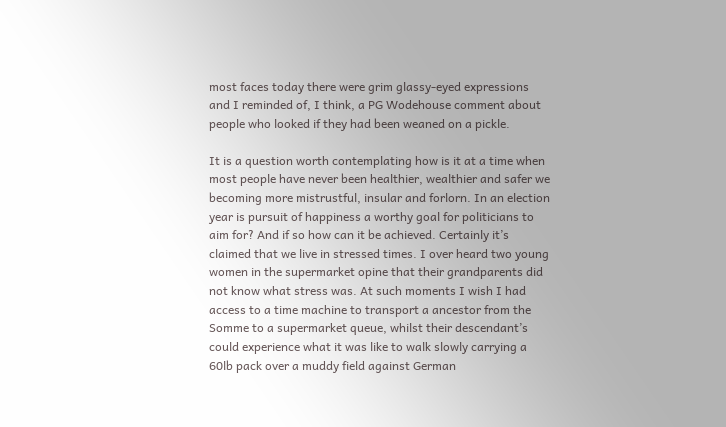most faces today there were grim glassy-eyed expressions and I reminded of, I think, a PG Wodehouse comment about people who looked if they had been weaned on a pickle.

It is a question worth contemplating how is it at a time when most people have never been healthier, wealthier and safer we becoming more mistrustful, insular and forlorn. In an election year is pursuit of happiness a worthy goal for politicians to aim for? And if so how can it be achieved. Certainly it’s claimed that we live in stressed times. I over heard two young women in the supermarket opine that their grandparents did not know what stress was. At such moments I wish I had access to a time machine to transport a ancestor from the Somme to a supermarket queue, whilst their descendant’s could experience what it was like to walk slowly carrying a 60lb pack over a muddy field against German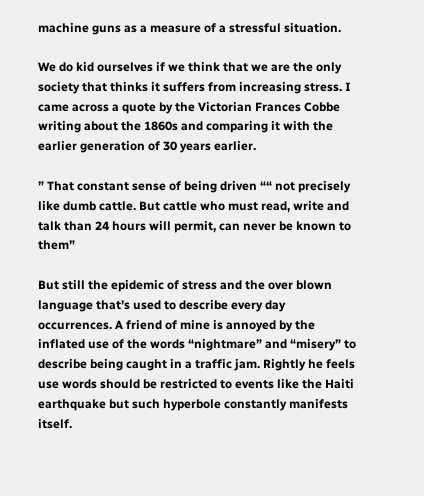machine guns as a measure of a stressful situation.

We do kid ourselves if we think that we are the only society that thinks it suffers from increasing stress. I came across a quote by the Victorian Frances Cobbe writing about the 1860s and comparing it with the earlier generation of 30 years earlier.

” That constant sense of being driven ““ not precisely like dumb cattle. But cattle who must read, write and talk than 24 hours will permit, can never be known to them”

But still the epidemic of stress and the over blown language that’s used to describe every day occurrences. A friend of mine is annoyed by the inflated use of the words “nightmare” and “misery” to describe being caught in a traffic jam. Rightly he feels use words should be restricted to events like the Haiti earthquake but such hyperbole constantly manifests itself.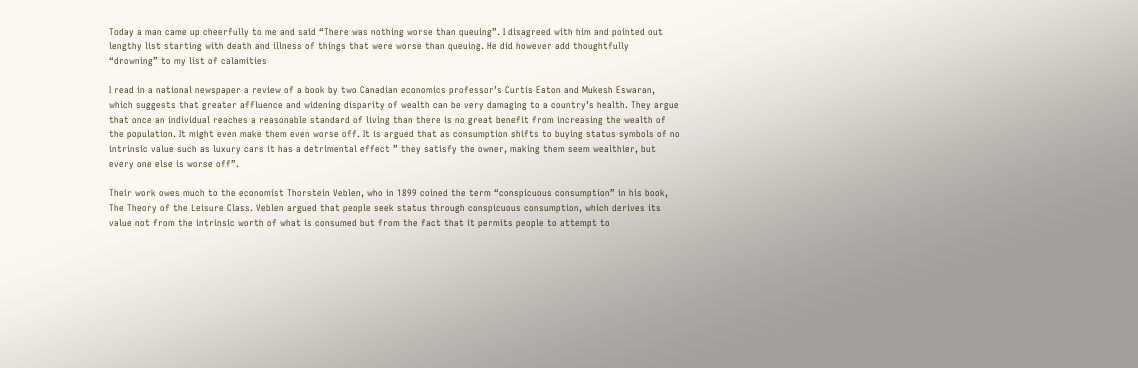Today a man came up cheerfully to me and said “There was nothing worse than queuing”. I disagreed with him and pointed out lengthy list starting with death and illness of things that were worse than queuing. He did however add thoughtfully “drowning” to my list of calamities

I read in a national newspaper a review of a book by two Canadian economics professor’s Curtis Eaton and Mukesh Eswaran, which suggests that greater affluence and widening disparity of wealth can be very damaging to a country’s health. They argue that once an individual reaches a reasonable standard of living than there is no great benefit from increasing the wealth of the population. It might even make them even worse off. It is argued that as consumption shifts to buying status symbols of no intrinsic value such as luxury cars it has a detrimental effect ” they satisfy the owner, making them seem wealthier, but every one else is worse off”.

Their work owes much to the economist Thorstein Veblen, who in 1899 coined the term “conspicuous consumption” in his book, The Theory of the Leisure Class. Veblen argued that people seek status through conspicuous consumption, which derives its value not from the intrinsic worth of what is consumed but from the fact that it permits people to attempt to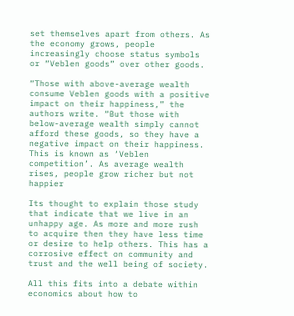set themselves apart from others. As the economy grows, people increasingly choose status symbols or “Veblen goods” over other goods.

“Those with above-average wealth consume Veblen goods with a positive impact on their happiness,” the authors write. “But those with below-average wealth simply cannot afford these goods, so they have a negative impact on their happiness. This is known as ‘Veblen competition’. As average wealth rises, people grow richer but not happier

Its thought to explain those study that indicate that we live in an unhappy age. As more and more rush to acquire then they have less time or desire to help others. This has a corrosive effect on community and trust and the well being of society.

All this fits into a debate within economics about how to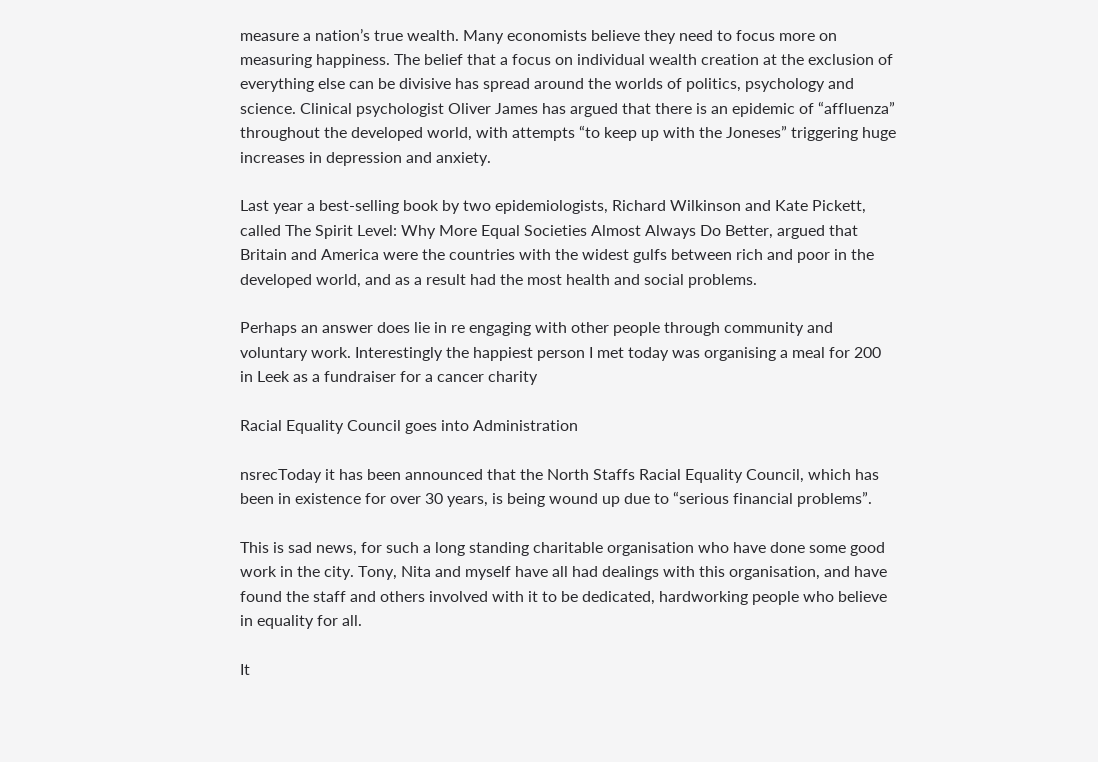measure a nation’s true wealth. Many economists believe they need to focus more on measuring happiness. The belief that a focus on individual wealth creation at the exclusion of everything else can be divisive has spread around the worlds of politics, psychology and science. Clinical psychologist Oliver James has argued that there is an epidemic of “affluenza” throughout the developed world, with attempts “to keep up with the Joneses” triggering huge increases in depression and anxiety.

Last year a best-selling book by two epidemiologists, Richard Wilkinson and Kate Pickett, called The Spirit Level: Why More Equal Societies Almost Always Do Better, argued that Britain and America were the countries with the widest gulfs between rich and poor in the developed world, and as a result had the most health and social problems.

Perhaps an answer does lie in re engaging with other people through community and voluntary work. Interestingly the happiest person I met today was organising a meal for 200 in Leek as a fundraiser for a cancer charity

Racial Equality Council goes into Administration

nsrecToday it has been announced that the North Staffs Racial Equality Council, which has been in existence for over 30 years, is being wound up due to “serious financial problems”.

This is sad news, for such a long standing charitable organisation who have done some good work in the city. Tony, Nita and myself have all had dealings with this organisation, and have found the staff and others involved with it to be dedicated, hardworking people who believe in equality for all.

It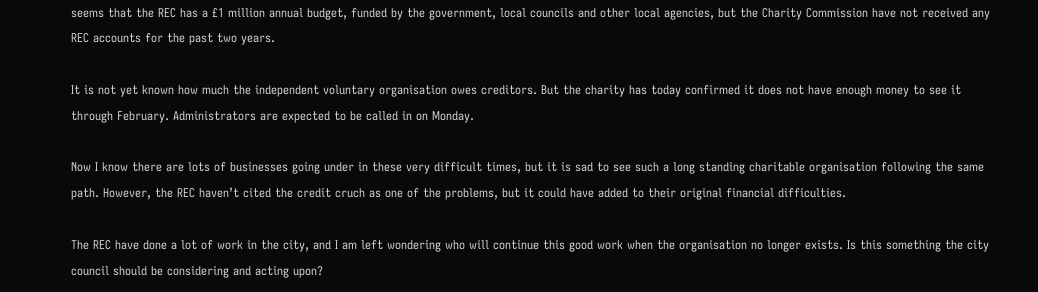seems that the REC has a £1 million annual budget, funded by the government, local councils and other local agencies, but the Charity Commission have not received any REC accounts for the past two years.

It is not yet known how much the independent voluntary organisation owes creditors. But the charity has today confirmed it does not have enough money to see it through February. Administrators are expected to be called in on Monday.

Now I know there are lots of businesses going under in these very difficult times, but it is sad to see such a long standing charitable organisation following the same path. However, the REC haven’t cited the credit cruch as one of the problems, but it could have added to their original financial difficulties.

The REC have done a lot of work in the city, and I am left wondering who will continue this good work when the organisation no longer exists. Is this something the city council should be considering and acting upon?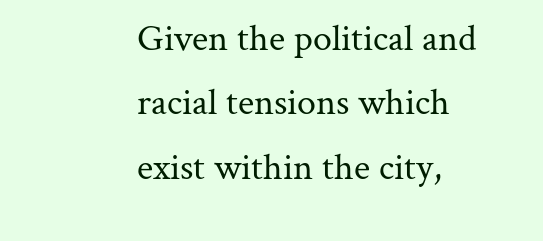Given the political and racial tensions which exist within the city,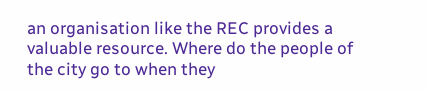an organisation like the REC provides a valuable resource. Where do the people of the city go to when they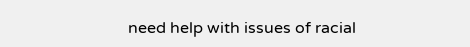need help with issues of racial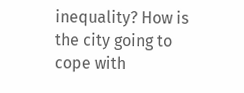inequality? How is the city going to cope with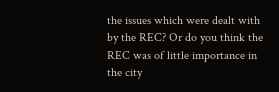the issues which were dealt with by the REC? Or do you think the REC was of little importance in the city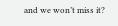and we won’t miss it?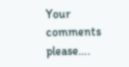Your comments please….